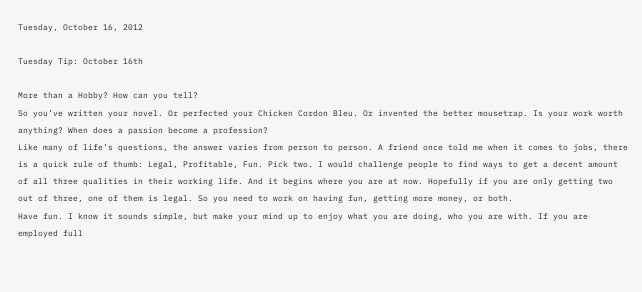Tuesday, October 16, 2012

Tuesday Tip: October 16th

More than a Hobby? How can you tell?
So you’ve written your novel. Or perfected your Chicken Cordon Bleu. Or invented the better mousetrap. Is your work worth anything? When does a passion become a profession?
Like many of life’s questions, the answer varies from person to person. A friend once told me when it comes to jobs, there is a quick rule of thumb: Legal, Profitable, Fun. Pick two. I would challenge people to find ways to get a decent amount of all three qualities in their working life. And it begins where you are at now. Hopefully if you are only getting two out of three, one of them is legal. So you need to work on having fun, getting more money, or both.
Have fun. I know it sounds simple, but make your mind up to enjoy what you are doing, who you are with. If you are employed full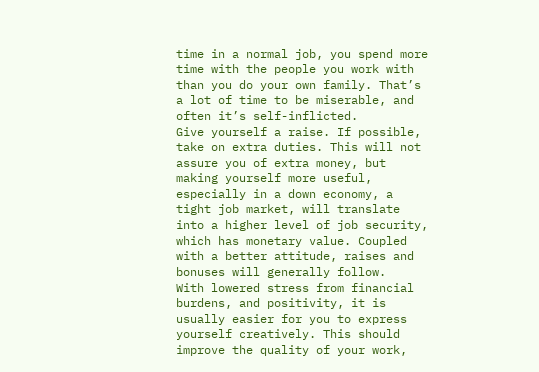time in a normal job, you spend more time with the people you work with than you do your own family. That’s a lot of time to be miserable, and often it’s self-inflicted.
Give yourself a raise. If possible, take on extra duties. This will not assure you of extra money, but making yourself more useful, especially in a down economy, a tight job market, will translate into a higher level of job security, which has monetary value. Coupled with a better attitude, raises and bonuses will generally follow.
With lowered stress from financial burdens, and positivity, it is usually easier for you to express yourself creatively. This should improve the quality of your work,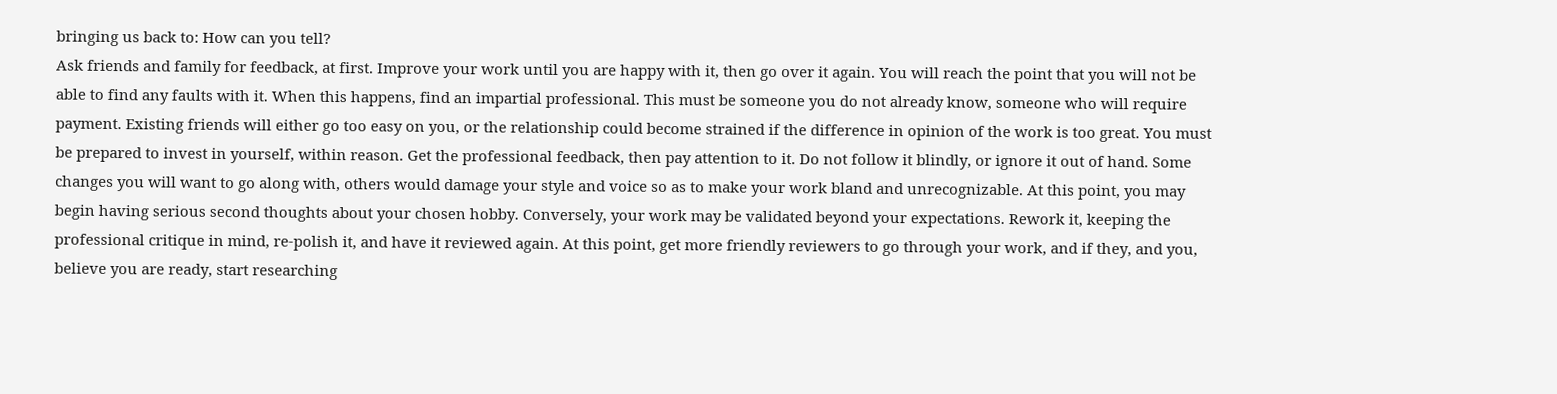bringing us back to: How can you tell?
Ask friends and family for feedback, at first. Improve your work until you are happy with it, then go over it again. You will reach the point that you will not be able to find any faults with it. When this happens, find an impartial professional. This must be someone you do not already know, someone who will require payment. Existing friends will either go too easy on you, or the relationship could become strained if the difference in opinion of the work is too great. You must be prepared to invest in yourself, within reason. Get the professional feedback, then pay attention to it. Do not follow it blindly, or ignore it out of hand. Some changes you will want to go along with, others would damage your style and voice so as to make your work bland and unrecognizable. At this point, you may begin having serious second thoughts about your chosen hobby. Conversely, your work may be validated beyond your expectations. Rework it, keeping the professional critique in mind, re-polish it, and have it reviewed again. At this point, get more friendly reviewers to go through your work, and if they, and you, believe you are ready, start researching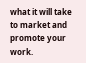what it will take to market and promote your work.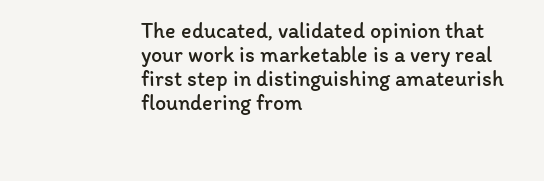The educated, validated opinion that your work is marketable is a very real first step in distinguishing amateurish floundering from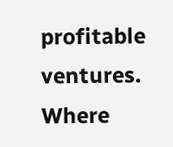profitable ventures. Where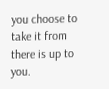you choose to take it from there is up to you.